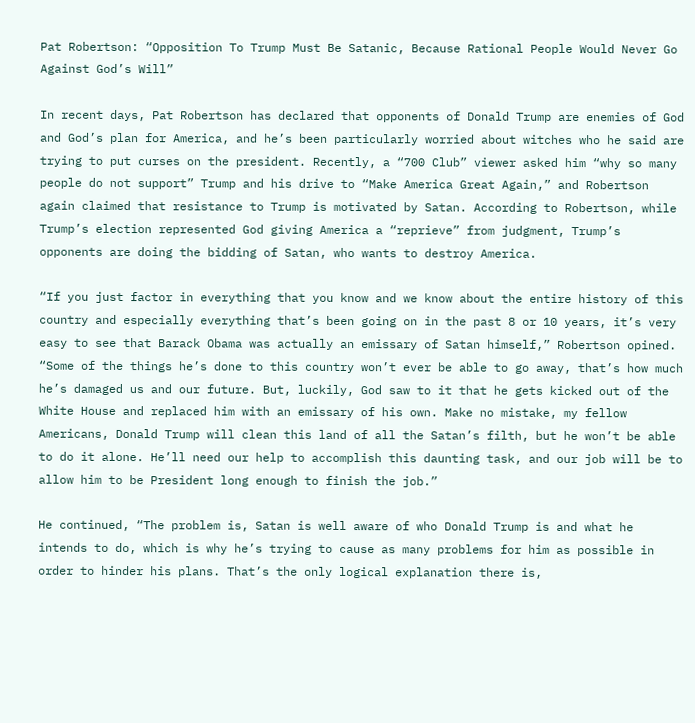Pat Robertson: “Opposition To Trump Must Be Satanic, Because Rational People Would Never Go Against God’s Will”

In recent days, Pat Robertson has declared that opponents of Donald Trump are enemies of God and God’s plan for America, and he’s been particularly worried about witches who he said are trying to put curses on the president. Recently, a “700 Club” viewer asked him “why so many people do not support” Trump and his drive to “Make America Great Again,” and Robertson again claimed that resistance to Trump is motivated by Satan. According to Robertson, while Trump’s election represented God giving America a “reprieve” from judgment, Trump’s opponents are doing the bidding of Satan, who wants to destroy America.

“If you just factor in everything that you know and we know about the entire history of this country and especially everything that’s been going on in the past 8 or 10 years, it’s very easy to see that Barack Obama was actually an emissary of Satan himself,” Robertson opined. “Some of the things he’s done to this country won’t ever be able to go away, that’s how much he’s damaged us and our future. But, luckily, God saw to it that he gets kicked out of the White House and replaced him with an emissary of his own. Make no mistake, my fellow Americans, Donald Trump will clean this land of all the Satan’s filth, but he won’t be able to do it alone. He’ll need our help to accomplish this daunting task, and our job will be to allow him to be President long enough to finish the job.”

He continued, “The problem is, Satan is well aware of who Donald Trump is and what he intends to do, which is why he’s trying to cause as many problems for him as possible in order to hinder his plans. That’s the only logical explanation there is,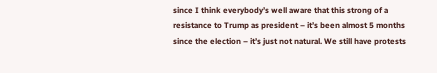since I think everybody’s well aware that this strong of a resistance to Trump as president – it’s been almost 5 months since the election – it’s just not natural. We still have protests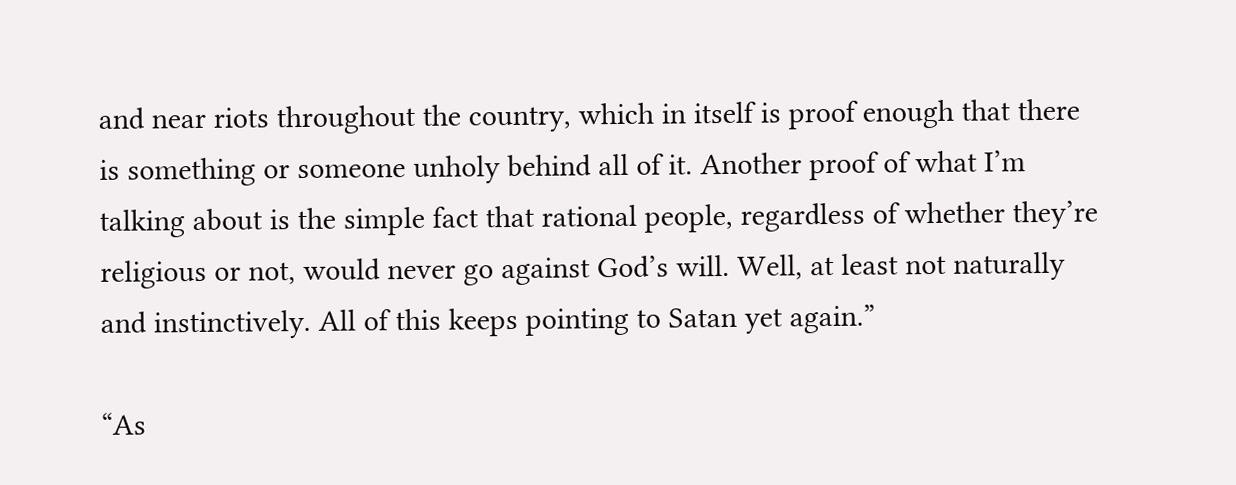and near riots throughout the country, which in itself is proof enough that there is something or someone unholy behind all of it. Another proof of what I’m talking about is the simple fact that rational people, regardless of whether they’re religious or not, would never go against God’s will. Well, at least not naturally and instinctively. All of this keeps pointing to Satan yet again.”

“As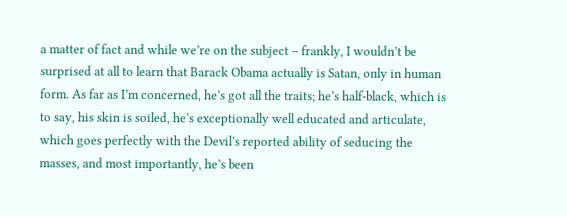a matter of fact and while we’re on the subject – frankly, I wouldn’t be surprised at all to learn that Barack Obama actually is Satan, only in human form. As far as I’m concerned, he’s got all the traits; he’s half-black, which is to say, his skin is soiled, he’s exceptionally well educated and articulate, which goes perfectly with the Devil’s reported ability of seducing the masses, and most importantly, he’s been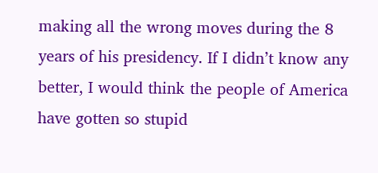making all the wrong moves during the 8 years of his presidency. If I didn’t know any better, I would think the people of America have gotten so stupid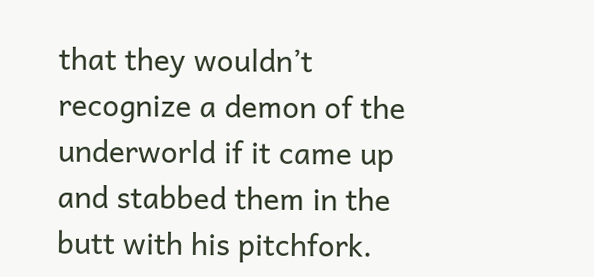that they wouldn’t recognize a demon of the underworld if it came up and stabbed them in the butt with his pitchfork.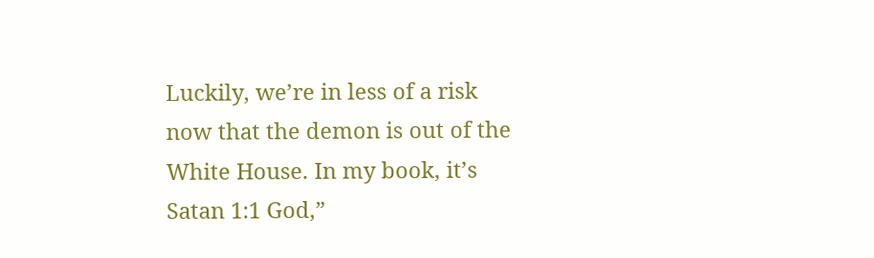Luckily, we’re in less of a risk now that the demon is out of the White House. In my book, it’s Satan 1:1 God,”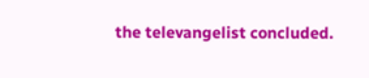the televangelist concluded.